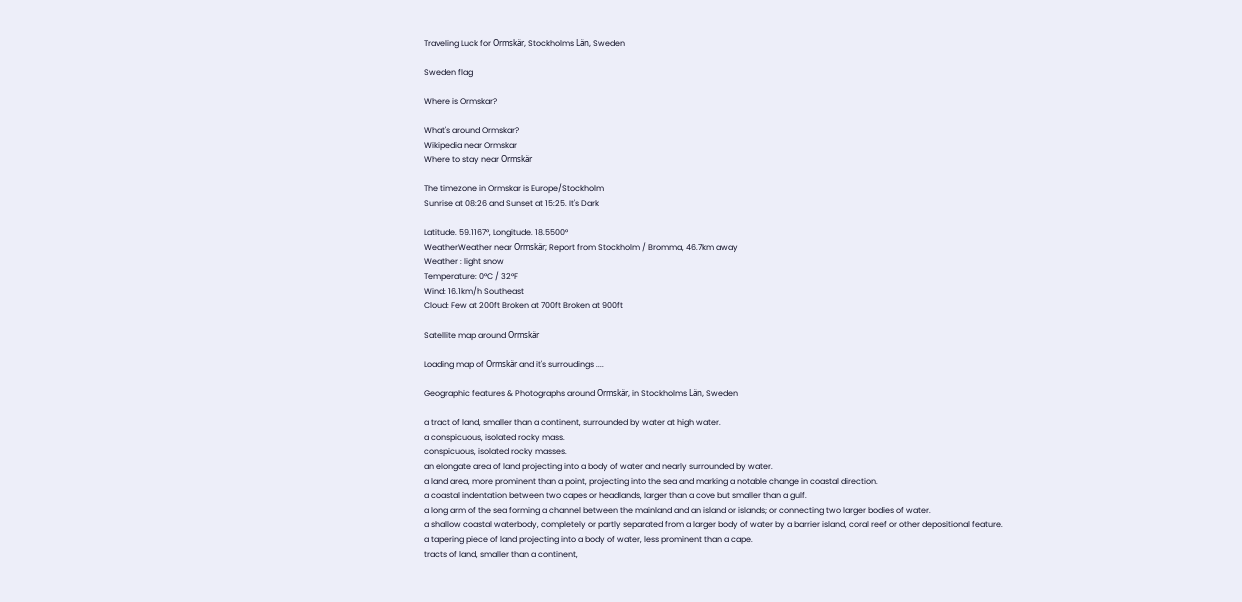Traveling Luck for Ormskär, Stockholms Län, Sweden

Sweden flag

Where is Ormskar?

What's around Ormskar?
Wikipedia near Ormskar
Where to stay near Ormskär

The timezone in Ormskar is Europe/Stockholm
Sunrise at 08:26 and Sunset at 15:25. It's Dark

Latitude. 59.1167°, Longitude. 18.5500°
WeatherWeather near Ormskär; Report from Stockholm / Bromma, 46.7km away
Weather : light snow
Temperature: 0°C / 32°F
Wind: 16.1km/h Southeast
Cloud: Few at 200ft Broken at 700ft Broken at 900ft

Satellite map around Ormskär

Loading map of Ormskär and it's surroudings ....

Geographic features & Photographs around Ormskär, in Stockholms Län, Sweden

a tract of land, smaller than a continent, surrounded by water at high water.
a conspicuous, isolated rocky mass.
conspicuous, isolated rocky masses.
an elongate area of land projecting into a body of water and nearly surrounded by water.
a land area, more prominent than a point, projecting into the sea and marking a notable change in coastal direction.
a coastal indentation between two capes or headlands, larger than a cove but smaller than a gulf.
a long arm of the sea forming a channel between the mainland and an island or islands; or connecting two larger bodies of water.
a shallow coastal waterbody, completely or partly separated from a larger body of water by a barrier island, coral reef or other depositional feature.
a tapering piece of land projecting into a body of water, less prominent than a cape.
tracts of land, smaller than a continent,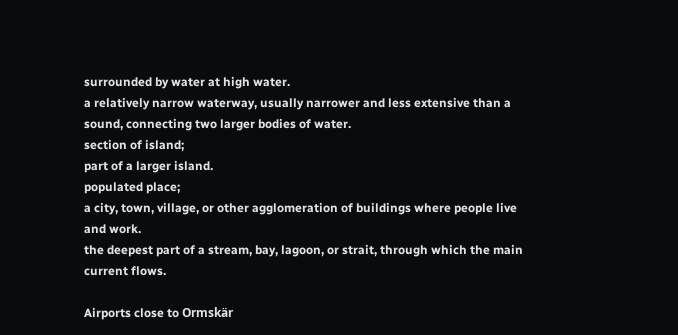surrounded by water at high water.
a relatively narrow waterway, usually narrower and less extensive than a sound, connecting two larger bodies of water.
section of island;
part of a larger island.
populated place;
a city, town, village, or other agglomeration of buildings where people live and work.
the deepest part of a stream, bay, lagoon, or strait, through which the main current flows.

Airports close to Ormskär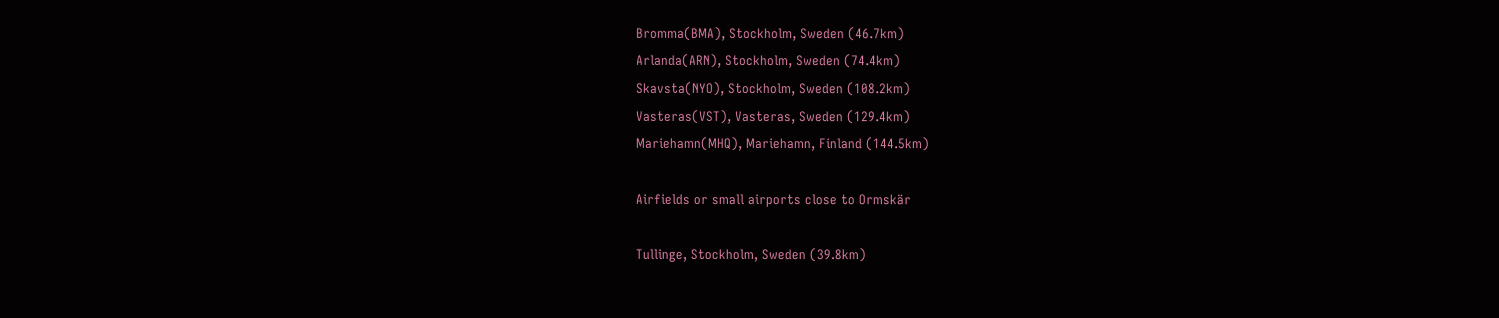Bromma(BMA), Stockholm, Sweden (46.7km)
Arlanda(ARN), Stockholm, Sweden (74.4km)
Skavsta(NYO), Stockholm, Sweden (108.2km)
Vasteras(VST), Vasteras, Sweden (129.4km)
Mariehamn(MHQ), Mariehamn, Finland (144.5km)

Airfields or small airports close to Ormskär

Tullinge, Stockholm, Sweden (39.8km)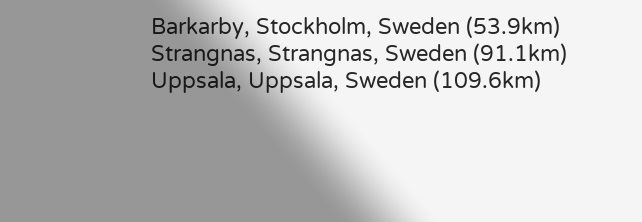Barkarby, Stockholm, Sweden (53.9km)
Strangnas, Strangnas, Sweden (91.1km)
Uppsala, Uppsala, Sweden (109.6km)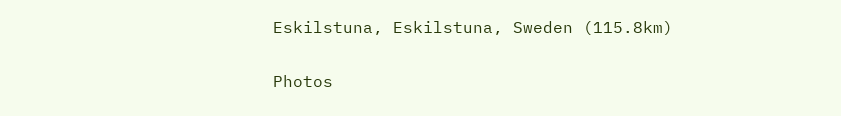Eskilstuna, Eskilstuna, Sweden (115.8km)

Photos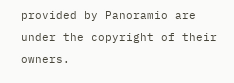provided by Panoramio are under the copyright of their owners.